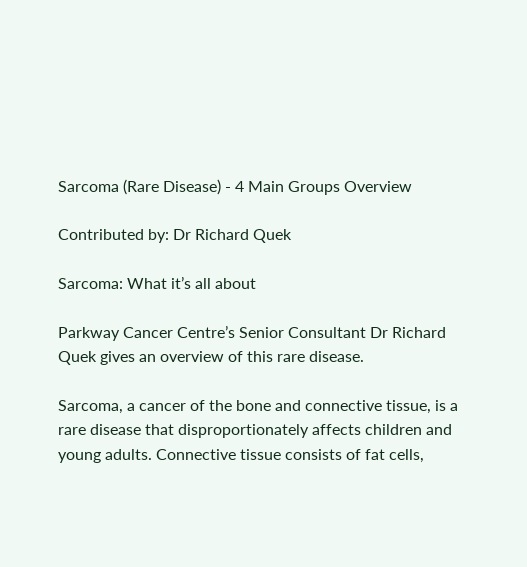Sarcoma (Rare Disease) - 4 Main Groups Overview

Contributed by: Dr Richard Quek

Sarcoma: What it’s all about

Parkway Cancer Centre’s Senior Consultant Dr Richard Quek gives an overview of this rare disease.

Sarcoma, a cancer of the bone and connective tissue, is a rare disease that disproportionately affects children and young adults. Connective tissue consists of fat cells,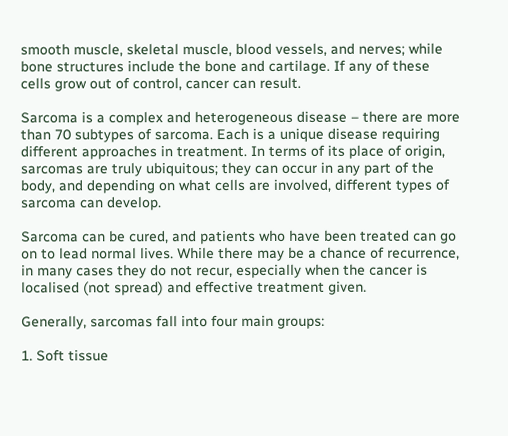smooth muscle, skeletal muscle, blood vessels, and nerves; while bone structures include the bone and cartilage. If any of these cells grow out of control, cancer can result.

Sarcoma is a complex and heterogeneous disease – there are more than 70 subtypes of sarcoma. Each is a unique disease requiring different approaches in treatment. In terms of its place of origin, sarcomas are truly ubiquitous; they can occur in any part of the body, and depending on what cells are involved, different types of sarcoma can develop.

Sarcoma can be cured, and patients who have been treated can go on to lead normal lives. While there may be a chance of recurrence, in many cases they do not recur, especially when the cancer is localised (not spread) and effective treatment given.

Generally, sarcomas fall into four main groups:

1. Soft tissue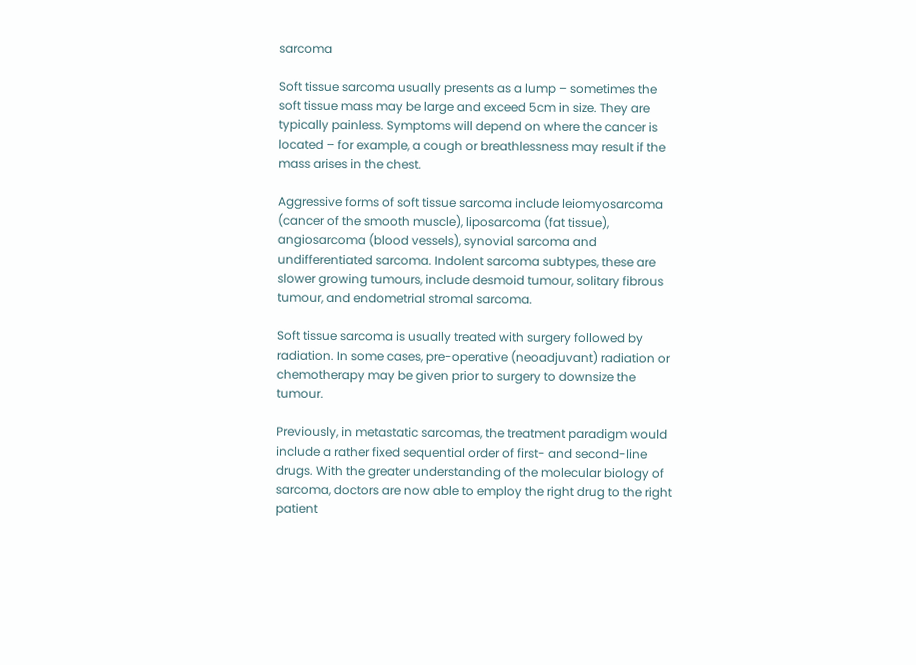sarcoma

Soft tissue sarcoma usually presents as a lump – sometimes the soft tissue mass may be large and exceed 5cm in size. They are typically painless. Symptoms will depend on where the cancer is located – for example, a cough or breathlessness may result if the mass arises in the chest.

Aggressive forms of soft tissue sarcoma include leiomyosarcoma (cancer of the smooth muscle), liposarcoma (fat tissue), angiosarcoma (blood vessels), synovial sarcoma and undifferentiated sarcoma. Indolent sarcoma subtypes, these are slower growing tumours, include desmoid tumour, solitary fibrous tumour, and endometrial stromal sarcoma.

Soft tissue sarcoma is usually treated with surgery followed by radiation. In some cases, pre-operative (neoadjuvant) radiation or chemotherapy may be given prior to surgery to downsize the tumour.

Previously, in metastatic sarcomas, the treatment paradigm would include a rather fixed sequential order of first- and second-line drugs. With the greater understanding of the molecular biology of sarcoma, doctors are now able to employ the right drug to the right patient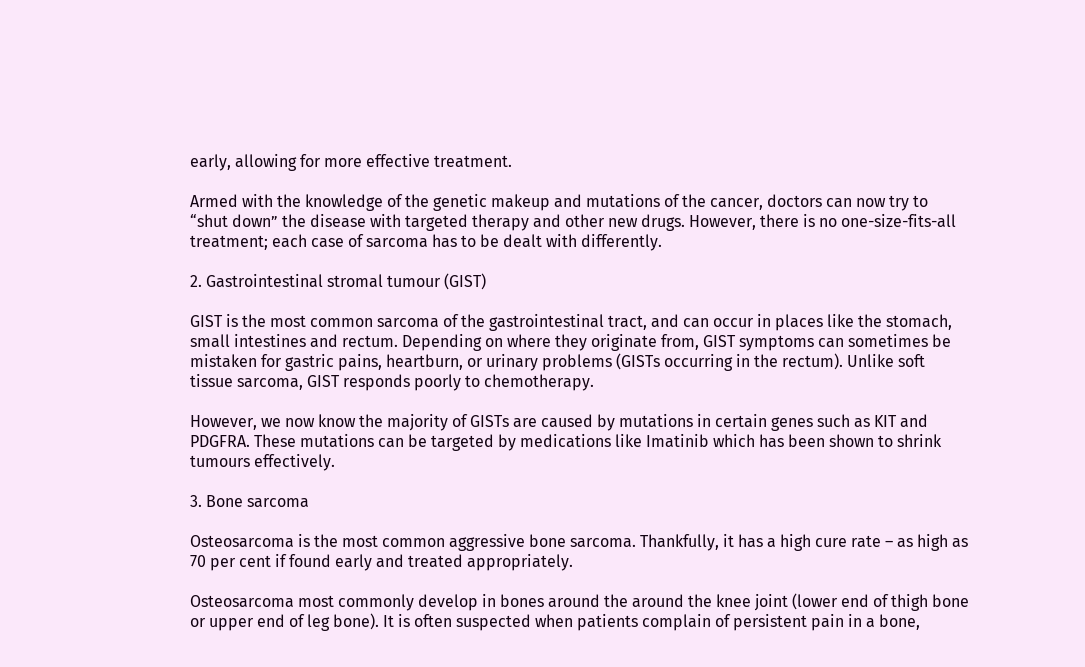early, allowing for more effective treatment.

Armed with the knowledge of the genetic makeup and mutations of the cancer, doctors can now try to “shut down” the disease with targeted therapy and other new drugs. However, there is no one-size-fits-all treatment; each case of sarcoma has to be dealt with differently.

2. Gastrointestinal stromal tumour (GIST)

GIST is the most common sarcoma of the gastrointestinal tract, and can occur in places like the stomach, small intestines and rectum. Depending on where they originate from, GIST symptoms can sometimes be mistaken for gastric pains, heartburn, or urinary problems (GISTs occurring in the rectum). Unlike soft tissue sarcoma, GIST responds poorly to chemotherapy.

However, we now know the majority of GISTs are caused by mutations in certain genes such as KIT and PDGFRA. These mutations can be targeted by medications like Imatinib which has been shown to shrink tumours effectively.

3. Bone sarcoma

Osteosarcoma is the most common aggressive bone sarcoma. Thankfully, it has a high cure rate – as high as 70 per cent if found early and treated appropriately.

Osteosarcoma most commonly develop in bones around the around the knee joint (lower end of thigh bone or upper end of leg bone). It is often suspected when patients complain of persistent pain in a bone,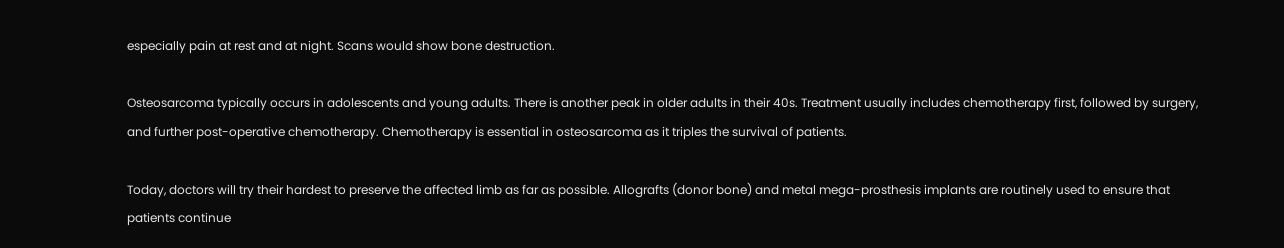especially pain at rest and at night. Scans would show bone destruction.

Osteosarcoma typically occurs in adolescents and young adults. There is another peak in older adults in their 40s. Treatment usually includes chemotherapy first, followed by surgery, and further post-operative chemotherapy. Chemotherapy is essential in osteosarcoma as it triples the survival of patients.

Today, doctors will try their hardest to preserve the affected limb as far as possible. Allografts (donor bone) and metal mega-prosthesis implants are routinely used to ensure that patients continue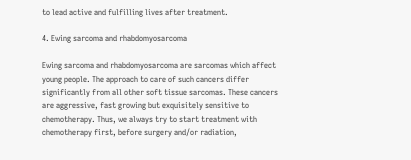to lead active and fulfilling lives after treatment.

4. Ewing sarcoma and rhabdomyosarcoma

Ewing sarcoma and rhabdomyosarcoma are sarcomas which affect young people. The approach to care of such cancers differ significantly from all other soft tissue sarcomas. These cancers are aggressive, fast growing but exquisitely sensitive to chemotherapy. Thus, we always try to start treatment with chemotherapy first, before surgery and/or radiation,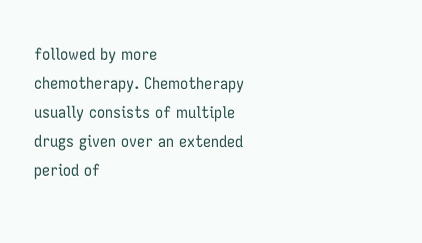followed by more chemotherapy. Chemotherapy usually consists of multiple drugs given over an extended period of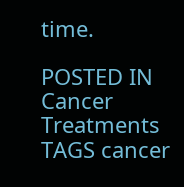time.

POSTED IN Cancer Treatments
TAGS cancer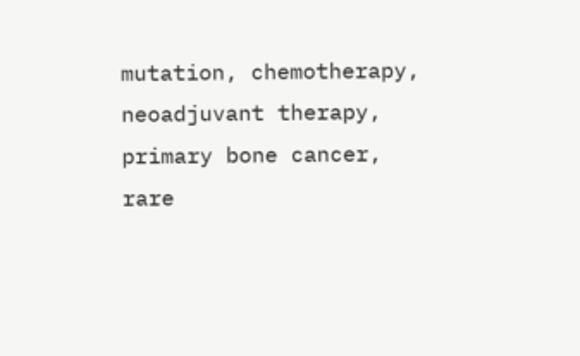mutation, chemotherapy, neoadjuvant therapy, primary bone cancer, rare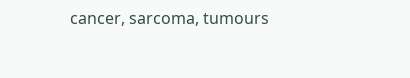cancer, sarcoma, tumours